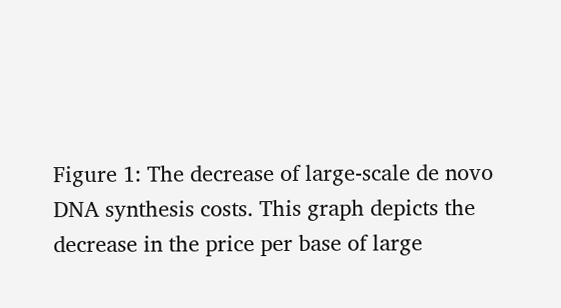Figure 1: The decrease of large-scale de novo DNA synthesis costs. This graph depicts the decrease in the price per base of large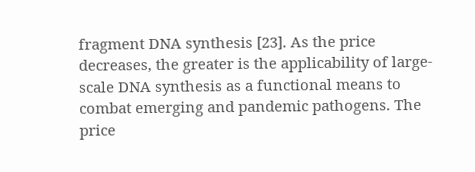fragment DNA synthesis [23]. As the price decreases, the greater is the applicability of large-scale DNA synthesis as a functional means to combat emerging and pandemic pathogens. The price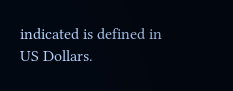indicated is defined in US Dollars.